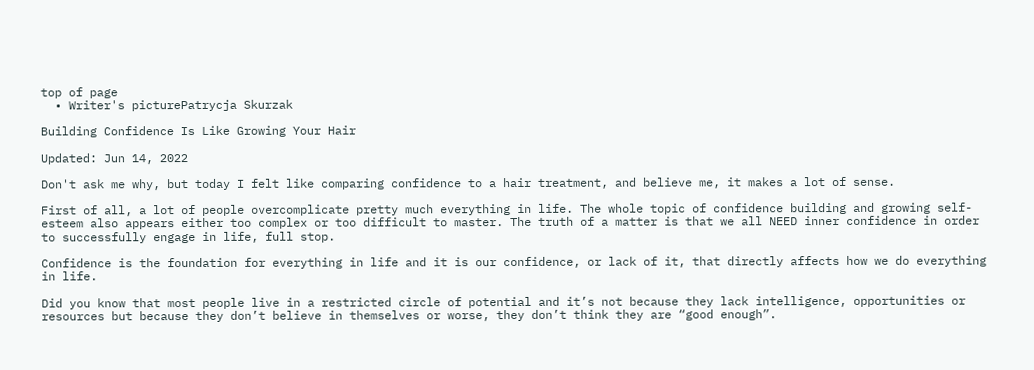top of page
  • Writer's picturePatrycja Skurzak

Building Confidence Is Like Growing Your Hair

Updated: Jun 14, 2022

Don't ask me why, but today I felt like comparing confidence to a hair treatment, and believe me, it makes a lot of sense.

First of all, a lot of people overcomplicate pretty much everything in life. The whole topic of confidence building and growing self-esteem also appears either too complex or too difficult to master. The truth of a matter is that we all NEED inner confidence in order to successfully engage in life, full stop.

Confidence is the foundation for everything in life and it is our confidence, or lack of it, that directly affects how we do everything in life.

Did you know that most people live in a restricted circle of potential and it’s not because they lack intelligence, opportunities or resources but because they don’t believe in themselves or worse, they don’t think they are “good enough”.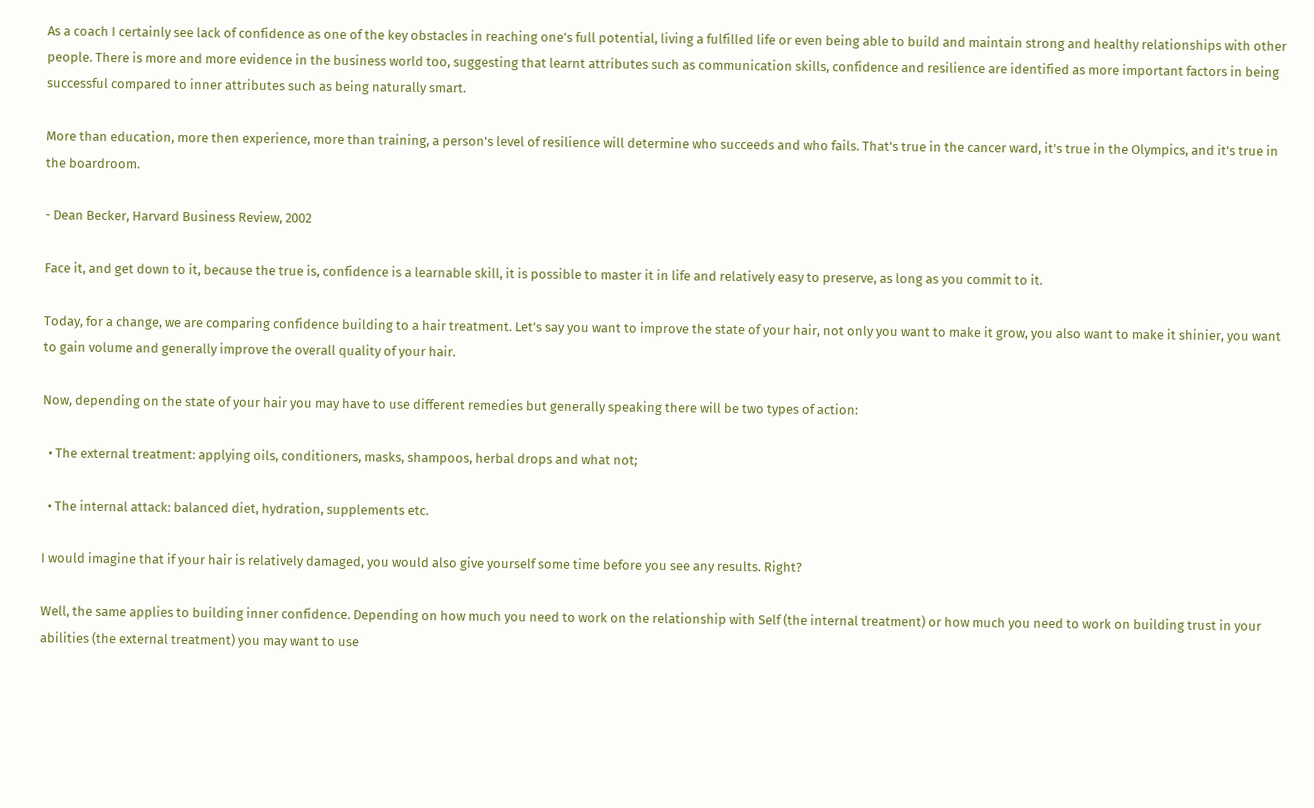As a coach I certainly see lack of confidence as one of the key obstacles in reaching one’s full potential, living a fulfilled life or even being able to build and maintain strong and healthy relationships with other people. There is more and more evidence in the business world too, suggesting that learnt attributes such as communication skills, confidence and resilience are identified as more important factors in being successful compared to inner attributes such as being naturally smart.

More than education, more then experience, more than training, a person's level of resilience will determine who succeeds and who fails. That's true in the cancer ward, it's true in the Olympics, and it's true in the boardroom.

- Dean Becker, Harvard Business Review, 2002

Face it, and get down to it, because the true is, confidence is a learnable skill, it is possible to master it in life and relatively easy to preserve, as long as you commit to it.

Today, for a change, we are comparing confidence building to a hair treatment. Let’s say you want to improve the state of your hair, not only you want to make it grow, you also want to make it shinier, you want to gain volume and generally improve the overall quality of your hair.

Now, depending on the state of your hair you may have to use different remedies but generally speaking there will be two types of action:

  • The external treatment: applying oils, conditioners, masks, shampoos, herbal drops and what not;

  • The internal attack: balanced diet, hydration, supplements etc.

I would imagine that if your hair is relatively damaged, you would also give yourself some time before you see any results. Right?

Well, the same applies to building inner confidence. Depending on how much you need to work on the relationship with Self (the internal treatment) or how much you need to work on building trust in your abilities (the external treatment) you may want to use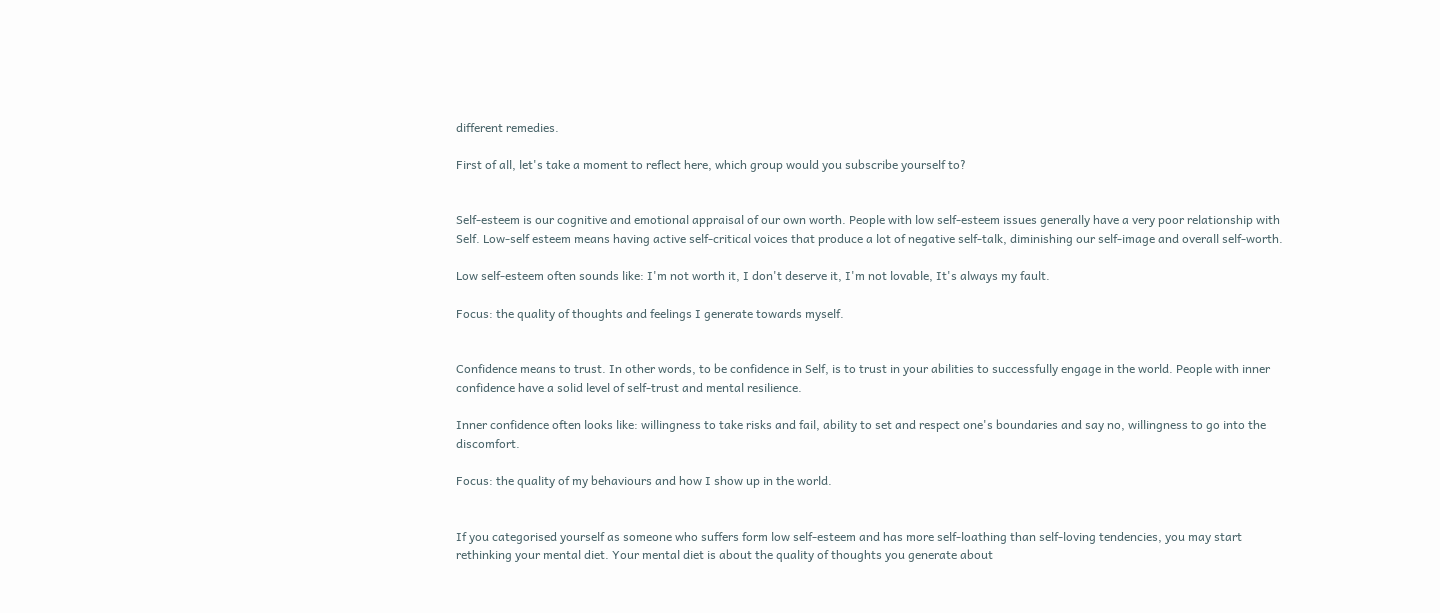different remedies.

First of all, let's take a moment to reflect here, which group would you subscribe yourself to?


Self-esteem is our cognitive and emotional appraisal of our own worth. People with low self-esteem issues generally have a very poor relationship with Self. Low-self esteem means having active self-critical voices that produce a lot of negative self-talk, diminishing our self-image and overall self-worth.

Low self-esteem often sounds like: I'm not worth it, I don't deserve it, I'm not lovable, It's always my fault.

Focus: the quality of thoughts and feelings I generate towards myself.


Confidence means to trust. In other words, to be confidence in Self, is to trust in your abilities to successfully engage in the world. People with inner confidence have a solid level of self-trust and mental resilience.

Inner confidence often looks like: willingness to take risks and fail, ability to set and respect one's boundaries and say no, willingness to go into the discomfort.

Focus: the quality of my behaviours and how I show up in the world.


If you categorised yourself as someone who suffers form low self-esteem and has more self-loathing than self-loving tendencies, you may start rethinking your mental diet. Your mental diet is about the quality of thoughts you generate about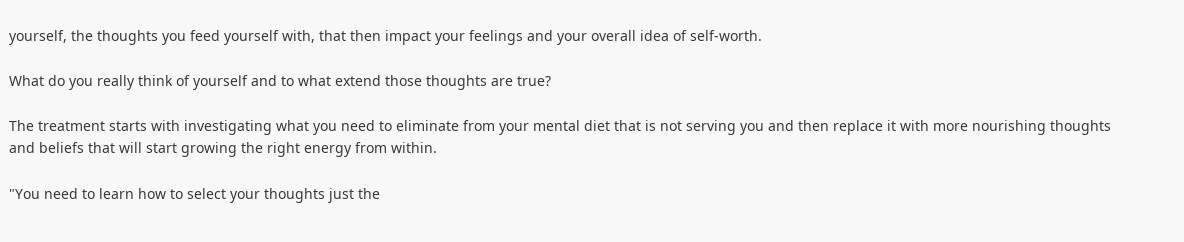yourself, the thoughts you feed yourself with, that then impact your feelings and your overall idea of self-worth.

What do you really think of yourself and to what extend those thoughts are true?

The treatment starts with investigating what you need to eliminate from your mental diet that is not serving you and then replace it with more nourishing thoughts and beliefs that will start growing the right energy from within.

"You need to learn how to select your thoughts just the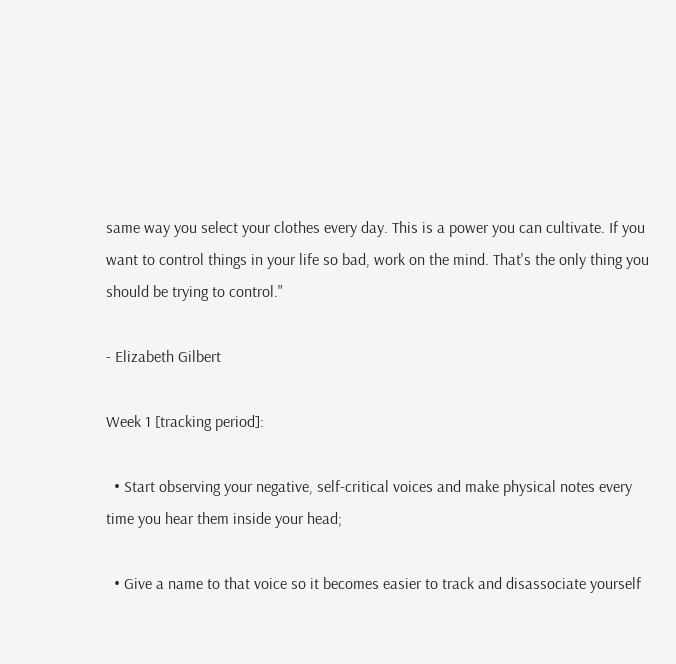same way you select your clothes every day. This is a power you can cultivate. If you want to control things in your life so bad, work on the mind. That's the only thing you should be trying to control."

- Elizabeth Gilbert

Week 1 [tracking period]:

  • Start observing your negative, self-critical voices and make physical notes every time you hear them inside your head;

  • Give a name to that voice so it becomes easier to track and disassociate yourself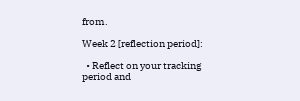from.

Week 2 [reflection period]:

  • Reflect on your tracking period and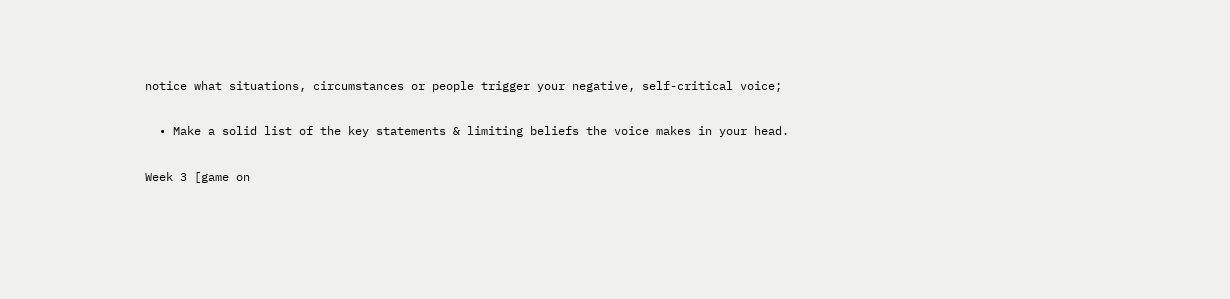notice what situations, circumstances or people trigger your negative, self-critical voice;

  • Make a solid list of the key statements & limiting beliefs the voice makes in your head.

Week 3 [game on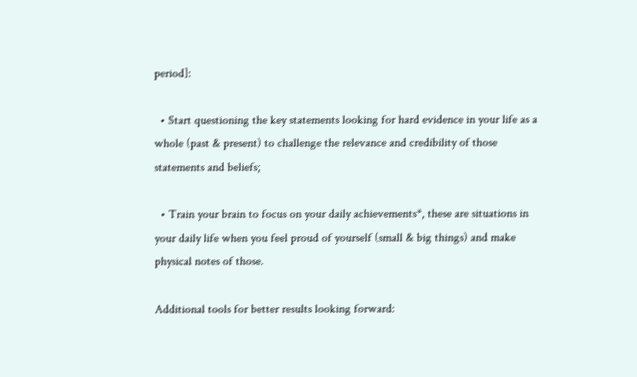period]:

  • Start questioning the key statements looking for hard evidence in your life as a whole (past & present) to challenge the relevance and credibility of those statements and beliefs;

  • Train your brain to focus on your daily achievements*, these are situations in your daily life when you feel proud of yourself (small & big things) and make physical notes of those.

Additional tools for better results looking forward: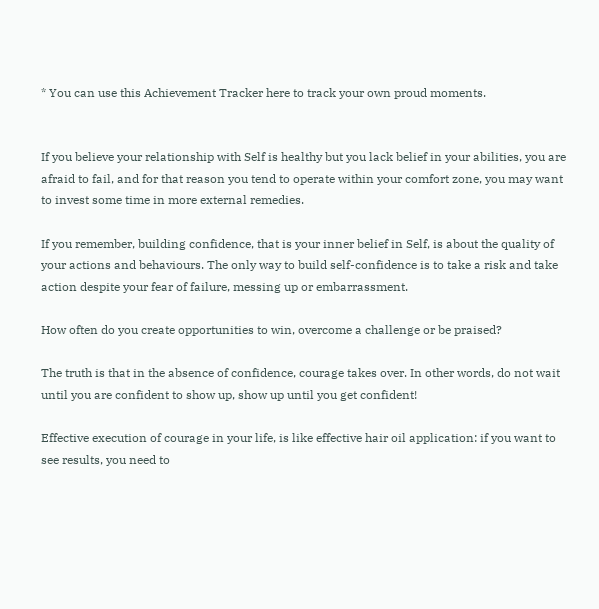* You can use this Achievement Tracker here to track your own proud moments.


If you believe your relationship with Self is healthy but you lack belief in your abilities, you are afraid to fail, and for that reason you tend to operate within your comfort zone, you may want to invest some time in more external remedies.

If you remember, building confidence, that is your inner belief in Self, is about the quality of your actions and behaviours. The only way to build self-confidence is to take a risk and take action despite your fear of failure, messing up or embarrassment.

How often do you create opportunities to win, overcome a challenge or be praised?

The truth is that in the absence of confidence, courage takes over. In other words, do not wait until you are confident to show up, show up until you get confident!

Effective execution of courage in your life, is like effective hair oil application: if you want to see results, you need to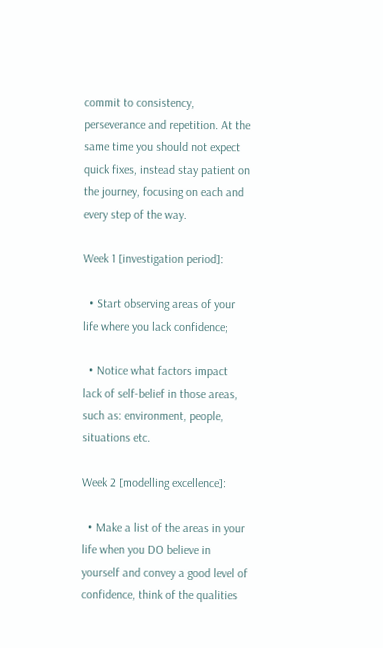commit to consistency, perseverance and repetition. At the same time you should not expect quick fixes, instead stay patient on the journey, focusing on each and every step of the way.

Week 1 [investigation period]:

  • Start observing areas of your life where you lack confidence;

  • Notice what factors impact lack of self-belief in those areas, such as: environment, people, situations etc.

Week 2 [modelling excellence]:

  • Make a list of the areas in your life when you DO believe in yourself and convey a good level of confidence, think of the qualities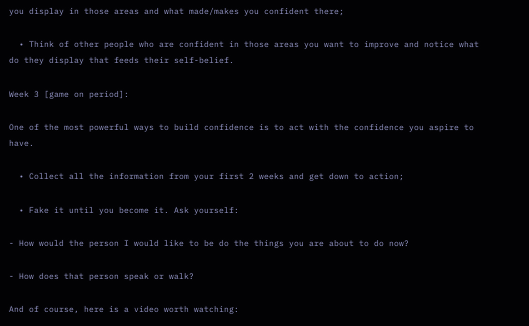you display in those areas and what made/makes you confident there;

  • Think of other people who are confident in those areas you want to improve and notice what do they display that feeds their self-belief.

Week 3 [game on period]:

One of the most powerful ways to build confidence is to act with the confidence you aspire to have.

  • Collect all the information from your first 2 weeks and get down to action;

  • Fake it until you become it. Ask yourself:

- How would the person I would like to be do the things you are about to do now?

- How does that person speak or walk?

And of course, here is a video worth watching: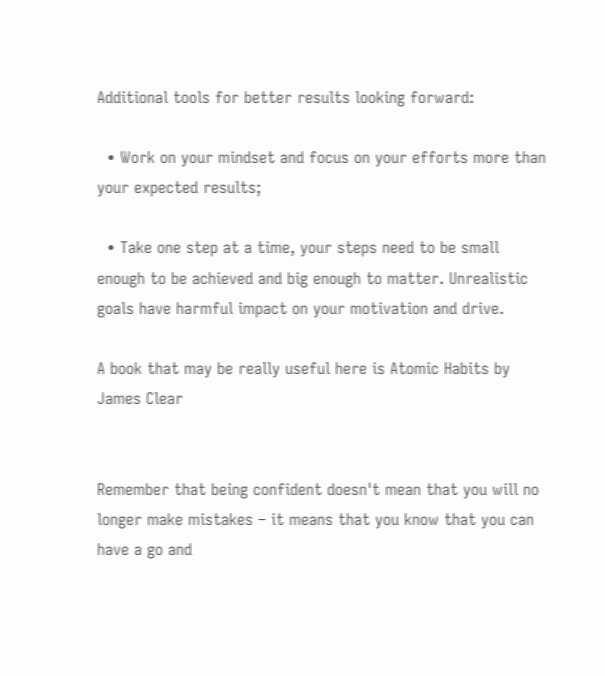Additional tools for better results looking forward:

  • Work on your mindset and focus on your efforts more than your expected results;

  • Take one step at a time, your steps need to be small enough to be achieved and big enough to matter. Unrealistic goals have harmful impact on your motivation and drive.

A book that may be really useful here is Atomic Habits by James Clear


Remember that being confident doesn't mean that you will no longer make mistakes – it means that you know that you can have a go and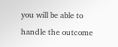you will be able to handle the outcome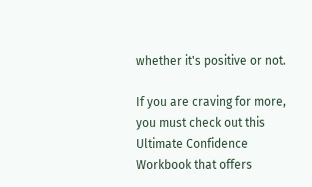whether it's positive or not.

If you are craving for more, you must check out this Ultimate Confidence Workbook that offers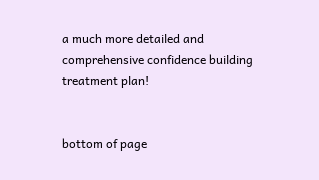a much more detailed and comprehensive confidence building treatment plan!


bottom of page